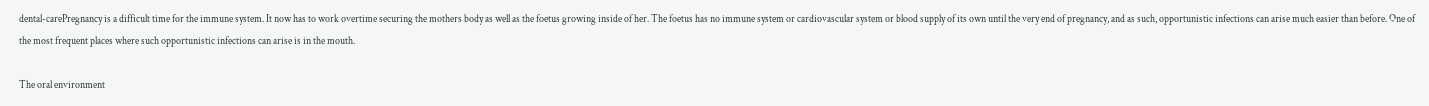dental-carePregnancy is a difficult time for the immune system. It now has to work overtime securing the mothers body as well as the foetus growing inside of her. The foetus has no immune system or cardiovascular system or blood supply of its own until the very end of pregnancy, and as such, opportunistic infections can arise much easier than before. One of the most frequent places where such opportunistic infections can arise is in the mouth.

The oral environment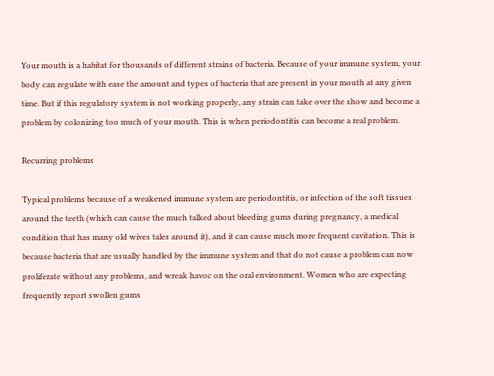Your mouth is a habitat for thousands of different strains of bacteria. Because of your immune system, your body can regulate with ease the amount and types of bacteria that are present in your mouth at any given time. But if this regulatory system is not working properly, any strain can take over the show and become a problem by colonizing too much of your mouth. This is when periodontitis can become a real problem.

Recurring problems

Typical problems because of a weakened immune system are periodontitis, or infection of the soft tissues around the teeth (which can cause the much talked about bleeding gums during pregnancy, a medical condition that has many old wives tales around it), and it can cause much more frequent cavitation. This is because bacteria that are usually handled by the immune system and that do not cause a problem can now proliferate without any problems, and wreak havoc on the oral environment. Women who are expecting frequently report swollen gums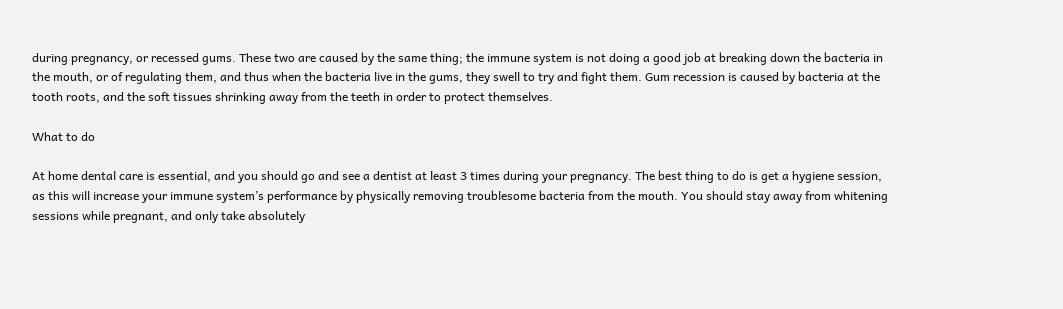during pregnancy, or recessed gums. These two are caused by the same thing; the immune system is not doing a good job at breaking down the bacteria in the mouth, or of regulating them, and thus when the bacteria live in the gums, they swell to try and fight them. Gum recession is caused by bacteria at the tooth roots, and the soft tissues shrinking away from the teeth in order to protect themselves.

What to do

At home dental care is essential, and you should go and see a dentist at least 3 times during your pregnancy. The best thing to do is get a hygiene session, as this will increase your immune system’s performance by physically removing troublesome bacteria from the mouth. You should stay away from whitening sessions while pregnant, and only take absolutely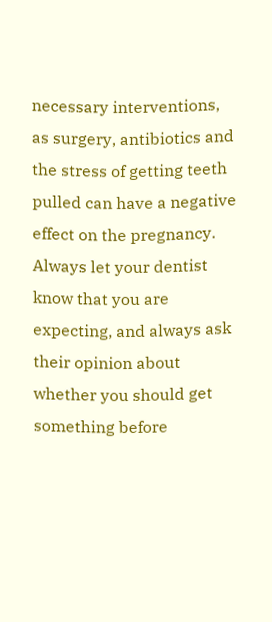necessary interventions, as surgery, antibiotics and the stress of getting teeth pulled can have a negative effect on the pregnancy. Always let your dentist know that you are expecting, and always ask their opinion about whether you should get something before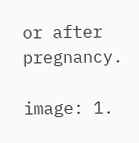or after pregnancy.

image: 1.